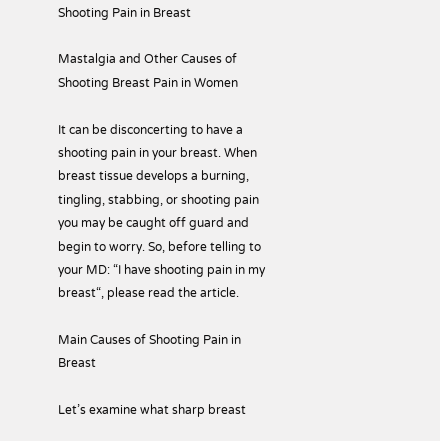Shooting Pain in Breast

Mastalgia and Other Causes of Shooting Breast Pain in Women

It can be disconcerting to have a shooting pain in your breast. When breast tissue develops a burning, tingling, stabbing, or shooting pain you may be caught off guard and begin to worry. So, before telling to your MD: “I have shooting pain in my breast“, please read the article.

Main Causes of Shooting Pain in Breast

Let’s examine what sharp breast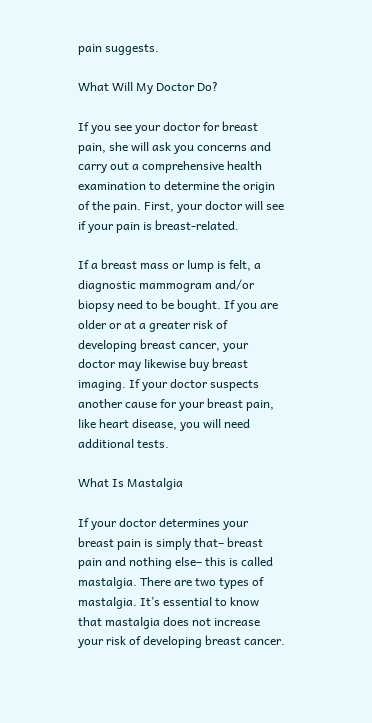pain suggests.

What Will My Doctor Do?

If you see your doctor for breast pain, she will ask you concerns and carry out a comprehensive health examination to determine the origin of the pain. First, your doctor will see if your pain is breast-related.

If a breast mass or lump is felt, a diagnostic mammogram and/or biopsy need to be bought. If you are older or at a greater risk of developing breast cancer, your doctor may likewise buy breast imaging. If your doctor suspects another cause for your breast pain, like heart disease, you will need additional tests.

What Is Mastalgia

If your doctor determines your breast pain is simply that– breast pain and nothing else– this is called mastalgia. There are two types of mastalgia. It’s essential to know that mastalgia does not increase your risk of developing breast cancer.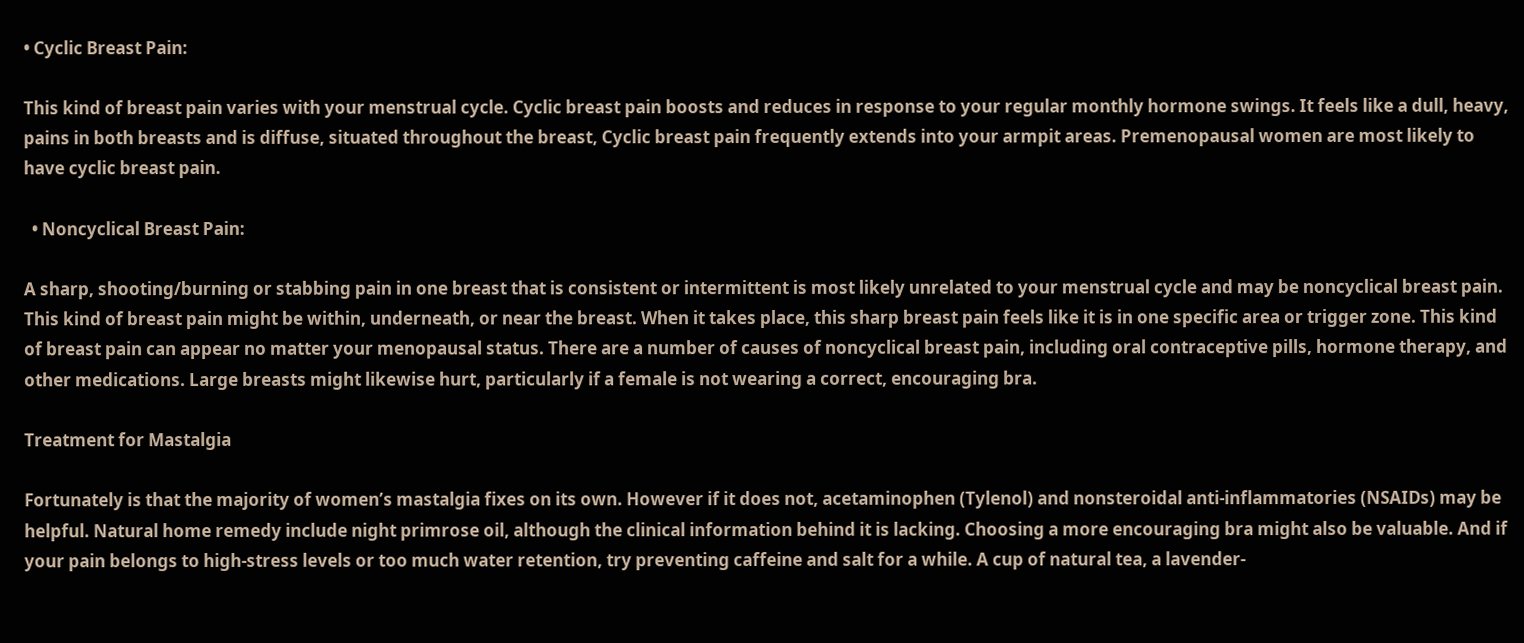• Cyclic Breast Pain:

This kind of breast pain varies with your menstrual cycle. Cyclic breast pain boosts and reduces in response to your regular monthly hormone swings. It feels like a dull, heavy, pains in both breasts and is diffuse, situated throughout the breast, Cyclic breast pain frequently extends into your armpit areas. Premenopausal women are most likely to have cyclic breast pain.

  • Noncyclical Breast Pain:

A sharp, shooting/burning or stabbing pain in one breast that is consistent or intermittent is most likely unrelated to your menstrual cycle and may be noncyclical breast pain. This kind of breast pain might be within, underneath, or near the breast. When it takes place, this sharp breast pain feels like it is in one specific area or trigger zone. This kind of breast pain can appear no matter your menopausal status. There are a number of causes of noncyclical breast pain, including oral contraceptive pills, hormone therapy, and other medications. Large breasts might likewise hurt, particularly if a female is not wearing a correct, encouraging bra.

Treatment for Mastalgia

Fortunately is that the majority of women’s mastalgia fixes on its own. However if it does not, acetaminophen (Tylenol) and nonsteroidal anti-inflammatories (NSAIDs) may be helpful. Natural home remedy include night primrose oil, although the clinical information behind it is lacking. Choosing a more encouraging bra might also be valuable. And if your pain belongs to high-stress levels or too much water retention, try preventing caffeine and salt for a while. A cup of natural tea, a lavender-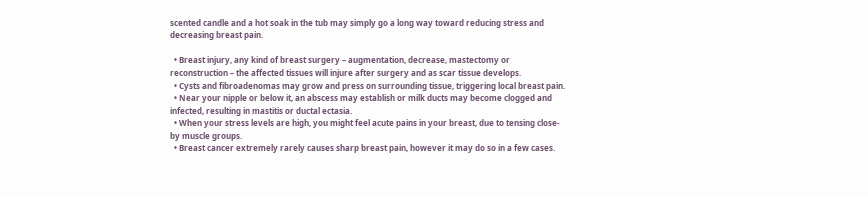scented candle and a hot soak in the tub may simply go a long way toward reducing stress and decreasing breast pain.

  • Breast injury, any kind of breast surgery – augmentation, decrease, mastectomy or reconstruction – the affected tissues will injure after surgery and as scar tissue develops.
  • Cysts and fibroadenomas may grow and press on surrounding tissue, triggering local breast pain.
  • Near your nipple or below it, an abscess may establish or milk ducts may become clogged and infected, resulting in mastitis or ductal ectasia.
  • When your stress levels are high, you might feel acute pains in your breast, due to tensing close-by muscle groups.
  • Breast cancer extremely rarely causes sharp breast pain, however it may do so in a few cases.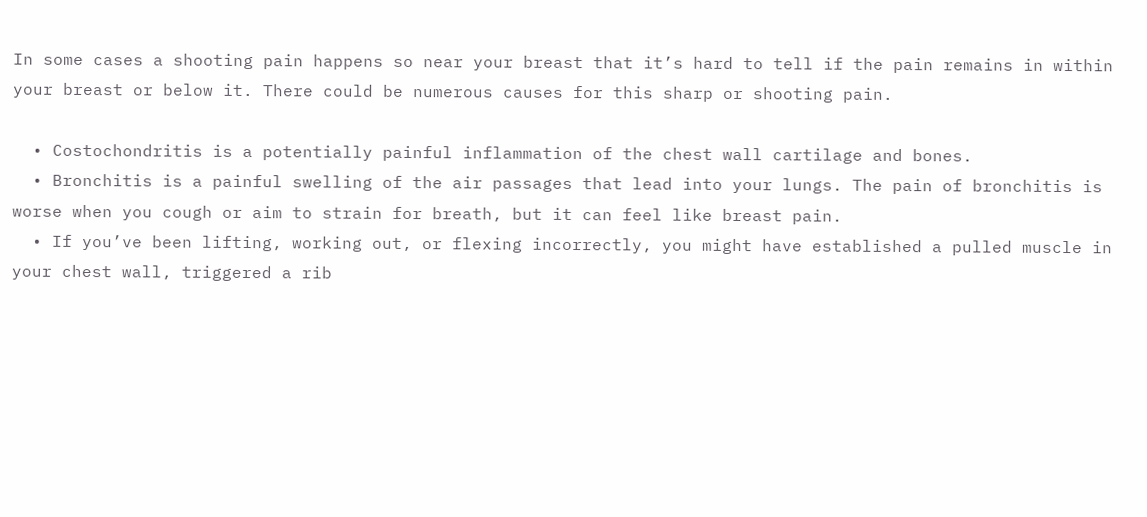In some cases a shooting pain happens so near your breast that it’s hard to tell if the pain remains in within your breast or below it. There could be numerous causes for this sharp or shooting pain.

  • Costochondritis is a potentially painful inflammation of the chest wall cartilage and bones.
  • Bronchitis is a painful swelling of the air passages that lead into your lungs. The pain of bronchitis is worse when you cough or aim to strain for breath, but it can feel like breast pain.
  • If you’ve been lifting, working out, or flexing incorrectly, you might have established a pulled muscle in your chest wall, triggered a rib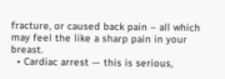fracture, or caused back pain – all which may feel the like a sharp pain in your breast.
  • Cardiac arrest — this is serious,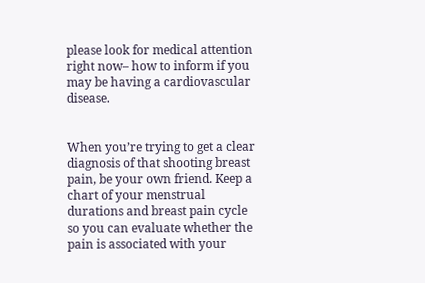please look for medical attention right now– how to inform if you may be having a cardiovascular disease.


When you’re trying to get a clear diagnosis of that shooting breast pain, be your own friend. Keep a chart of your menstrual durations and breast pain cycle so you can evaluate whether the pain is associated with your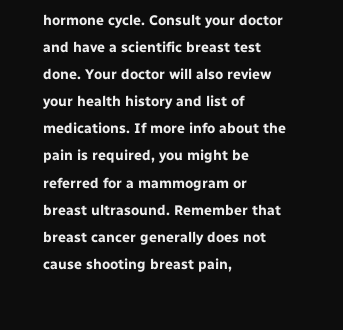hormone cycle. Consult your doctor and have a scientific breast test done. Your doctor will also review your health history and list of medications. If more info about the pain is required, you might be referred for a mammogram or breast ultrasound. Remember that breast cancer generally does not cause shooting breast pain,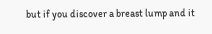but if you discover a breast lump and it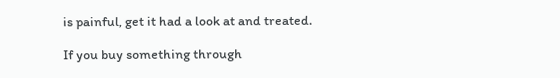is painful, get it had a look at and treated.

If you buy something through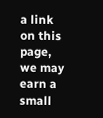a link on this page, we may earn a small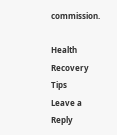commission.

Health Recovery Tips
Leave a Reply